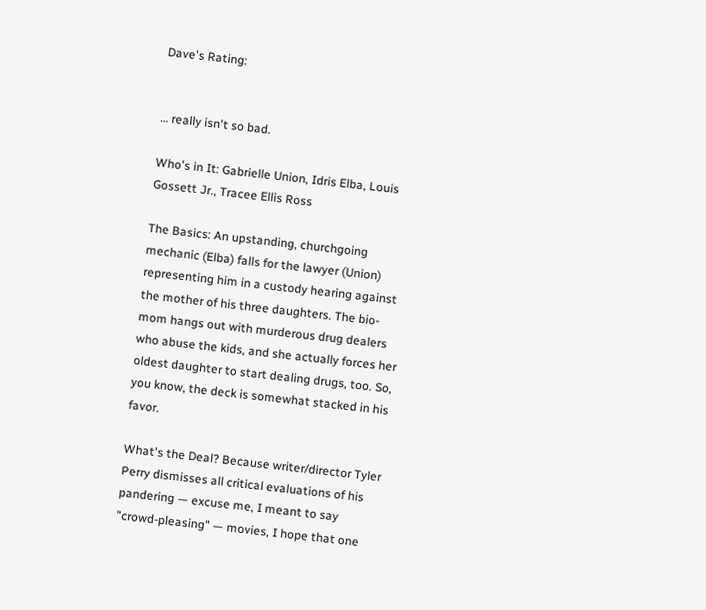Dave's Rating:


… really isn't so bad.

Who's in It: Gabrielle Union, Idris Elba, Louis Gossett Jr., Tracee Ellis Ross

The Basics: An upstanding, churchgoing mechanic (Elba) falls for the lawyer (Union) representing him in a custody hearing against the mother of his three daughters. The bio-mom hangs out with murderous drug dealers who abuse the kids, and she actually forces her oldest daughter to start dealing drugs, too. So, you know, the deck is somewhat stacked in his favor.

What's the Deal? Because writer/director Tyler Perry dismisses all critical evaluations of his pandering — excuse me, I meant to say "crowd-pleasing" — movies, I hope that one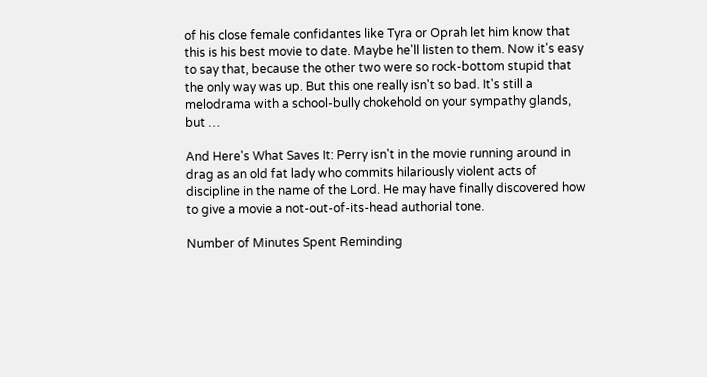of his close female confidantes like Tyra or Oprah let him know that this is his best movie to date. Maybe he'll listen to them. Now it's easy to say that, because the other two were so rock-bottom stupid that the only way was up. But this one really isn't so bad. It's still a melodrama with a school-bully chokehold on your sympathy glands, but …

And Here's What Saves It: Perry isn't in the movie running around in drag as an old fat lady who commits hilariously violent acts of discipline in the name of the Lord. He may have finally discovered how to give a movie a not-out-of-its-head authorial tone.

Number of Minutes Spent Reminding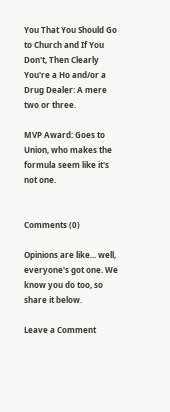You That You Should Go to Church and If You Don't, Then Clearly You're a Ho and/or a Drug Dealer: A mere two or three.

MVP Award: Goes to Union, who makes the formula seem like it's not one.


Comments (0)

Opinions are like... well, everyone's got one. We know you do too, so share it below.

Leave a Comment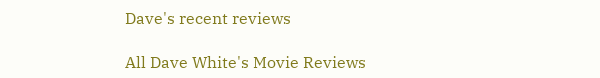Dave's recent reviews

All Dave White's Movie Reviews